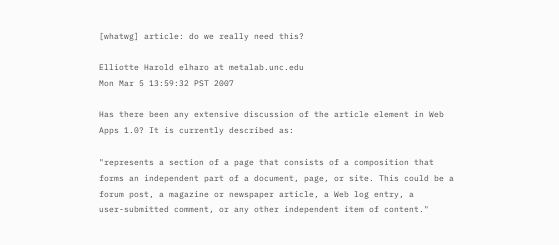[whatwg] article: do we really need this?

Elliotte Harold elharo at metalab.unc.edu
Mon Mar 5 13:59:32 PST 2007

Has there been any extensive discussion of the article element in Web
Apps 1.0? It is currently described as:

"represents a section of a page that consists of a composition that
forms an independent part of a document, page, or site. This could be a
forum post, a magazine or newspaper article, a Web log entry, a
user-submitted comment, or any other independent item of content."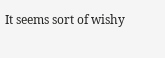It seems sort of wishy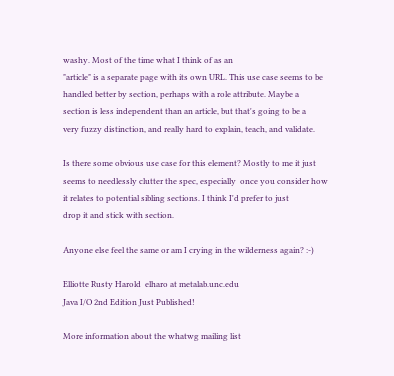washy. Most of the time what I think of as an
"article" is a separate page with its own URL. This use case seems to be
handled better by section, perhaps with a role attribute. Maybe a
section is less independent than an article, but that's going to be a
very fuzzy distinction, and really hard to explain, teach, and validate.

Is there some obvious use case for this element? Mostly to me it just
seems to needlessly clutter the spec, especially  once you consider how
it relates to potential sibling sections. I think I'd prefer to just
drop it and stick with section.

Anyone else feel the same or am I crying in the wilderness again? :-)

Elliotte Rusty Harold  elharo at metalab.unc.edu
Java I/O 2nd Edition Just Published!

More information about the whatwg mailing list